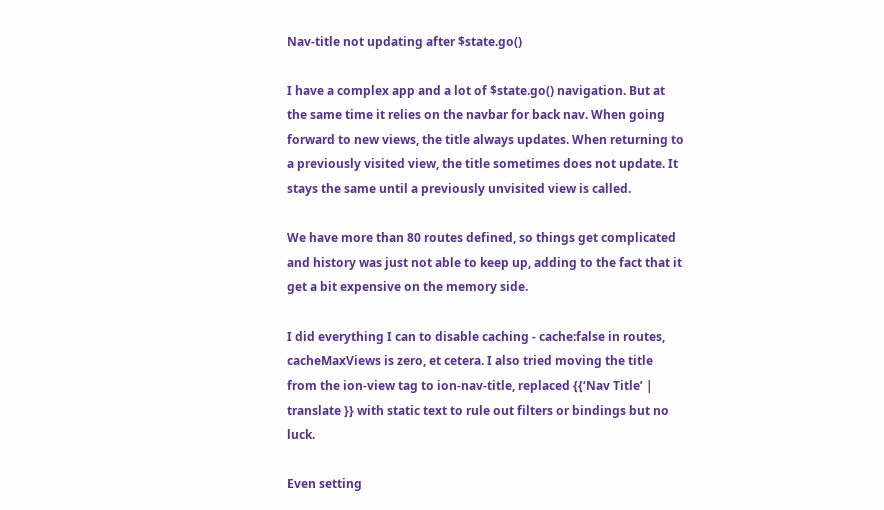Nav-title not updating after $state.go()

I have a complex app and a lot of $state.go() navigation. But at the same time it relies on the navbar for back nav. When going forward to new views, the title always updates. When returning to a previously visited view, the title sometimes does not update. It stays the same until a previously unvisited view is called.

We have more than 80 routes defined, so things get complicated and history was just not able to keep up, adding to the fact that it get a bit expensive on the memory side.

I did everything I can to disable caching - cache:false in routes, cacheMaxViews is zero, et cetera. I also tried moving the title from the ion-view tag to ion-nav-title, replaced {{‘Nav Title’ | translate }} with static text to rule out filters or bindings but no luck.

Even setting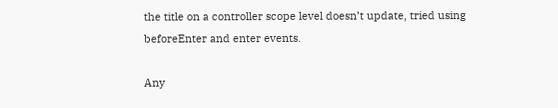the title on a controller scope level doesn’t update, tried using beforeEnter and enter events.

Any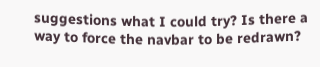suggestions what I could try? Is there a way to force the navbar to be redrawn?